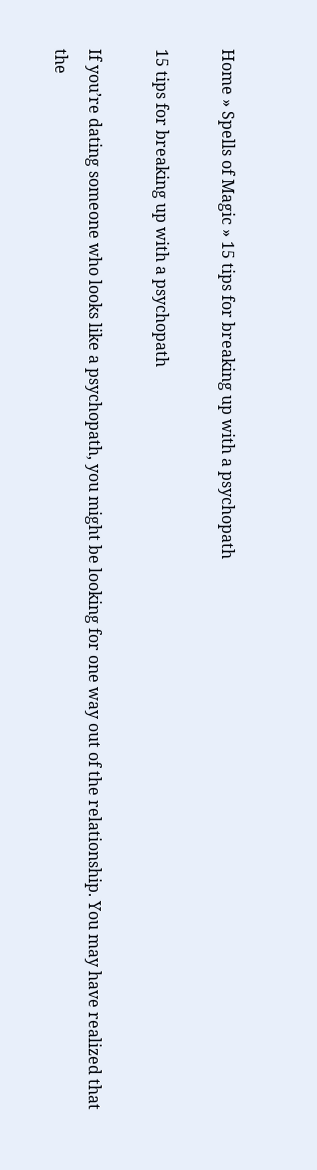Home » Spells of Magic » 15 tips for breaking up with a psychopath

15 tips for breaking up with a psychopath

If you’re dating someone who looks like a psychopath, you might be looking for one way out of the relationship. You may have realized that the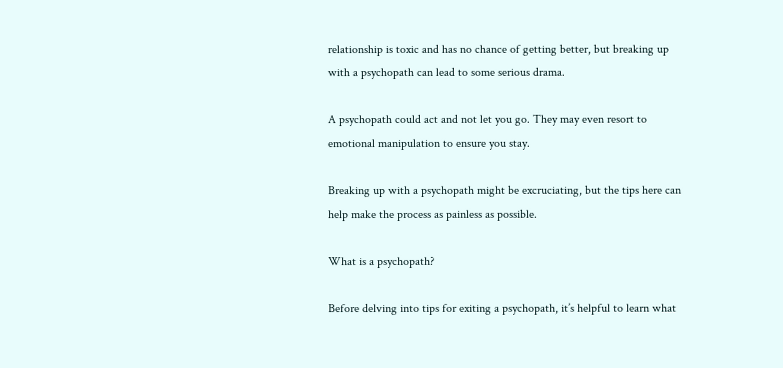relationship is toxic and has no chance of getting better, but breaking up with a psychopath can lead to some serious drama.

A psychopath could act and not let you go. They may even resort to emotional manipulation to ensure you stay.

Breaking up with a psychopath might be excruciating, but the tips here can help make the process as painless as possible.

What is a psychopath?

Before delving into tips for exiting a psychopath, it’s helpful to learn what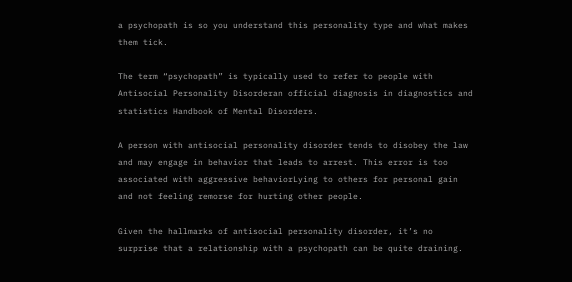a psychopath is so you understand this personality type and what makes them tick.

The term “psychopath” is typically used to refer to people with Antisocial Personality Disorderan official diagnosis in diagnostics and statistics Handbook of Mental Disorders.

A person with antisocial personality disorder tends to disobey the law and may engage in behavior that leads to arrest. This error is too associated with aggressive behaviorLying to others for personal gain and not feeling remorse for hurting other people.

Given the hallmarks of antisocial personality disorder, it’s no surprise that a relationship with a psychopath can be quite draining.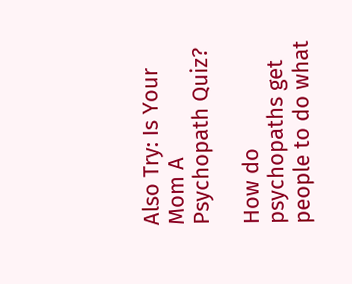Also Try: Is Your Mom A Psychopath Quiz?

How do psychopaths get people to do what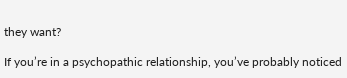they want?

If you’re in a psychopathic relationship, you’ve probably noticed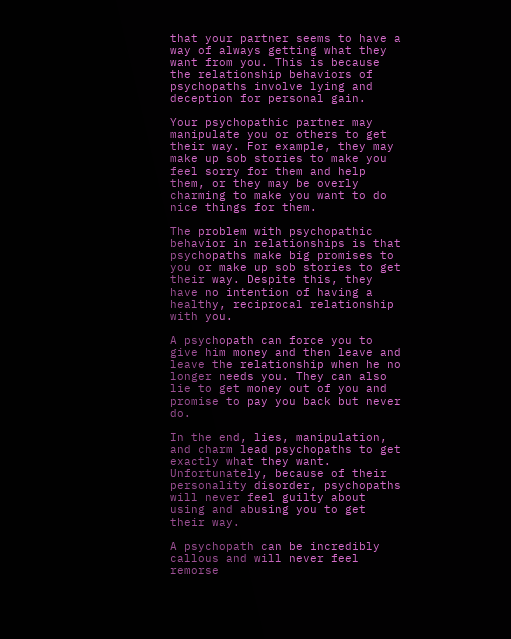that your partner seems to have a way of always getting what they want from you. This is because the relationship behaviors of psychopaths involve lying and deception for personal gain.

Your psychopathic partner may manipulate you or others to get their way. For example, they may make up sob stories to make you feel sorry for them and help them, or they may be overly charming to make you want to do nice things for them.

The problem with psychopathic behavior in relationships is that psychopaths make big promises to you or make up sob stories to get their way. Despite this, they have no intention of having a healthy, reciprocal relationship with you.

A psychopath can force you to give him money and then leave and leave the relationship when he no longer needs you. They can also lie to get money out of you and promise to pay you back but never do.

In the end, lies, manipulation, and charm lead psychopaths to get exactly what they want. Unfortunately, because of their personality disorder, psychopaths will never feel guilty about using and abusing you to get their way.

A psychopath can be incredibly callous and will never feel remorse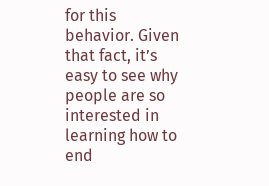for this behavior. Given that fact, it’s easy to see why people are so interested in learning how to end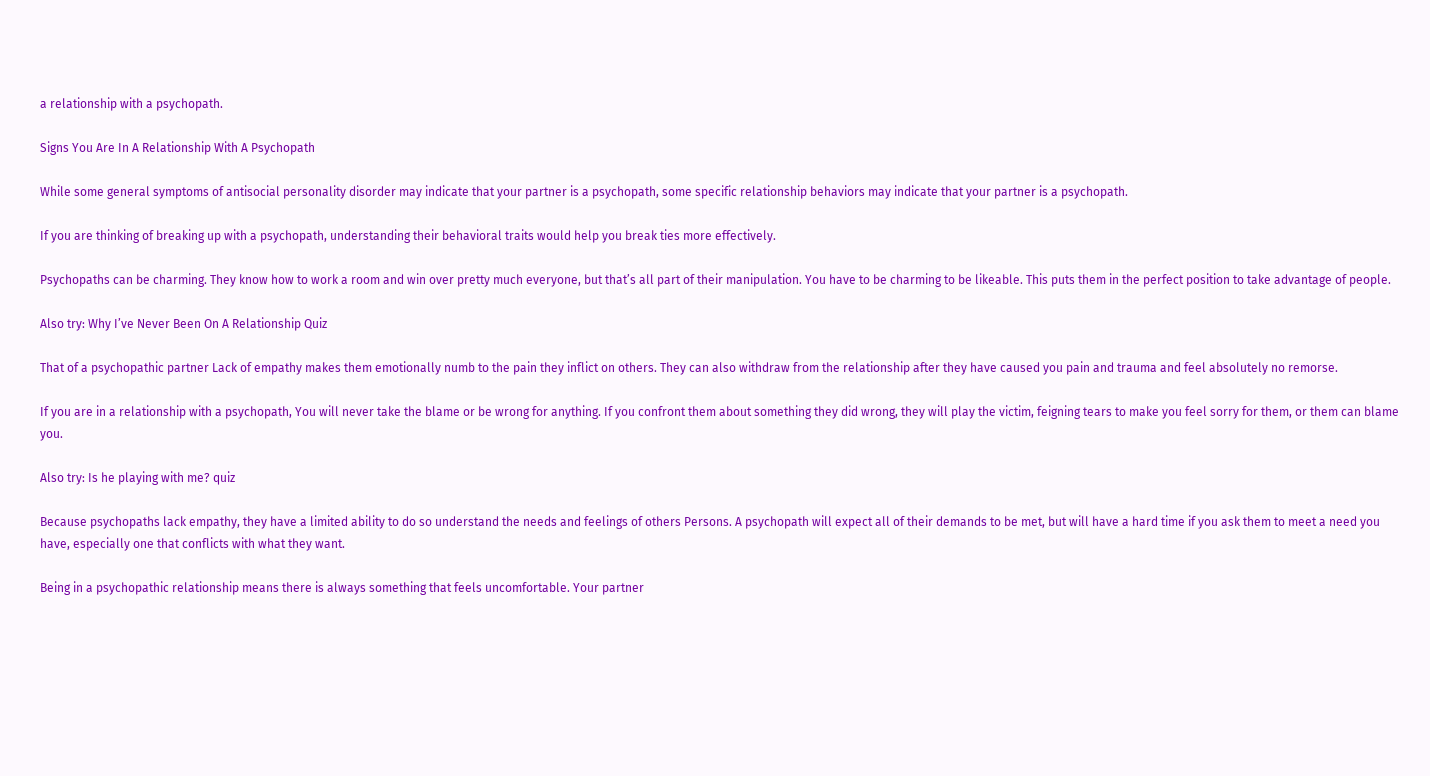a relationship with a psychopath.

Signs You Are In A Relationship With A Psychopath

While some general symptoms of antisocial personality disorder may indicate that your partner is a psychopath, some specific relationship behaviors may indicate that your partner is a psychopath.

If you are thinking of breaking up with a psychopath, understanding their behavioral traits would help you break ties more effectively.

Psychopaths can be charming. They know how to work a room and win over pretty much everyone, but that’s all part of their manipulation. You have to be charming to be likeable. This puts them in the perfect position to take advantage of people.

Also try: Why I’ve Never Been On A Relationship Quiz

That of a psychopathic partner Lack of empathy makes them emotionally numb to the pain they inflict on others. They can also withdraw from the relationship after they have caused you pain and trauma and feel absolutely no remorse.

If you are in a relationship with a psychopath, You will never take the blame or be wrong for anything. If you confront them about something they did wrong, they will play the victim, feigning tears to make you feel sorry for them, or them can blame you.

Also try: Is he playing with me? quiz

Because psychopaths lack empathy, they have a limited ability to do so understand the needs and feelings of others Persons. A psychopath will expect all of their demands to be met, but will have a hard time if you ask them to meet a need you have, especially one that conflicts with what they want.

Being in a psychopathic relationship means there is always something that feels uncomfortable. Your partner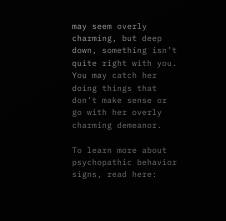may seem overly charming, but deep down, something isn’t quite right with you. You may catch her doing things that don’t make sense or go with her overly charming demeanor.

To learn more about psychopathic behavior signs, read here: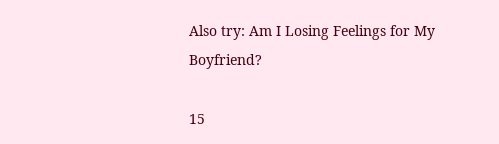Also try: Am I Losing Feelings for My Boyfriend?

15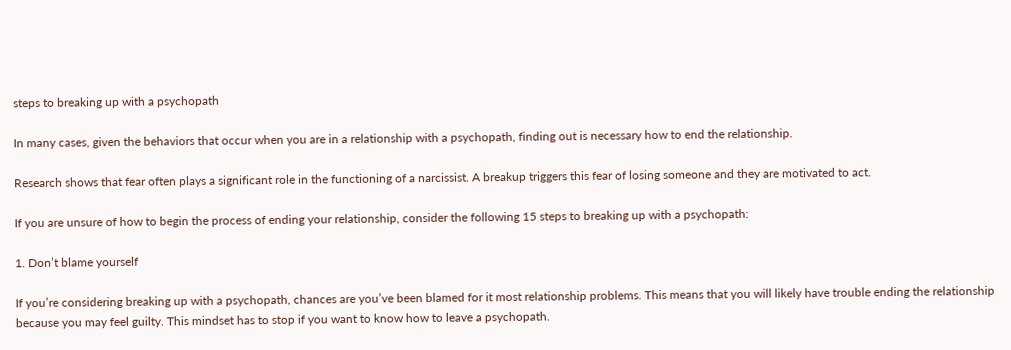steps to breaking up with a psychopath

In many cases, given the behaviors that occur when you are in a relationship with a psychopath, finding out is necessary how to end the relationship.

Research shows that fear often plays a significant role in the functioning of a narcissist. A breakup triggers this fear of losing someone and they are motivated to act.

If you are unsure of how to begin the process of ending your relationship, consider the following 15 steps to breaking up with a psychopath:

1. Don’t blame yourself

If you’re considering breaking up with a psychopath, chances are you’ve been blamed for it most relationship problems. This means that you will likely have trouble ending the relationship because you may feel guilty. This mindset has to stop if you want to know how to leave a psychopath.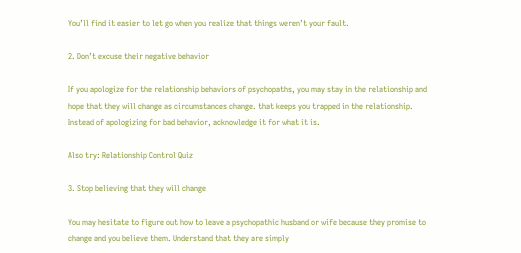You’ll find it easier to let go when you realize that things weren’t your fault.

2. Don’t excuse their negative behavior

If you apologize for the relationship behaviors of psychopaths, you may stay in the relationship and hope that they will change as circumstances change. that keeps you trapped in the relationship. Instead of apologizing for bad behavior, acknowledge it for what it is.

Also try: Relationship Control Quiz

3. Stop believing that they will change

You may hesitate to figure out how to leave a psychopathic husband or wife because they promise to change and you believe them. Understand that they are simply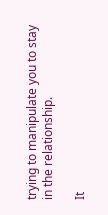trying to manipulate you to stay in the relationship.

It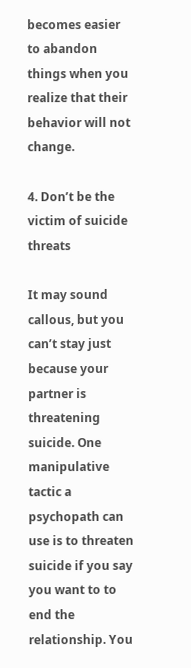becomes easier to abandon things when you realize that their behavior will not change.

4. Don’t be the victim of suicide threats

It may sound callous, but you can’t stay just because your partner is threatening suicide. One manipulative tactic a psychopath can use is to threaten suicide if you say you want to to end the relationship. You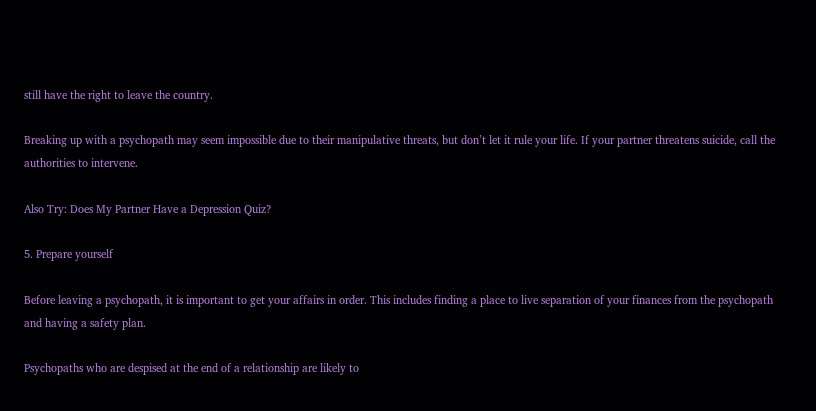still have the right to leave the country.

Breaking up with a psychopath may seem impossible due to their manipulative threats, but don’t let it rule your life. If your partner threatens suicide, call the authorities to intervene.

Also Try: Does My Partner Have a Depression Quiz?

5. Prepare yourself

Before leaving a psychopath, it is important to get your affairs in order. This includes finding a place to live separation of your finances from the psychopath and having a safety plan.

Psychopaths who are despised at the end of a relationship are likely to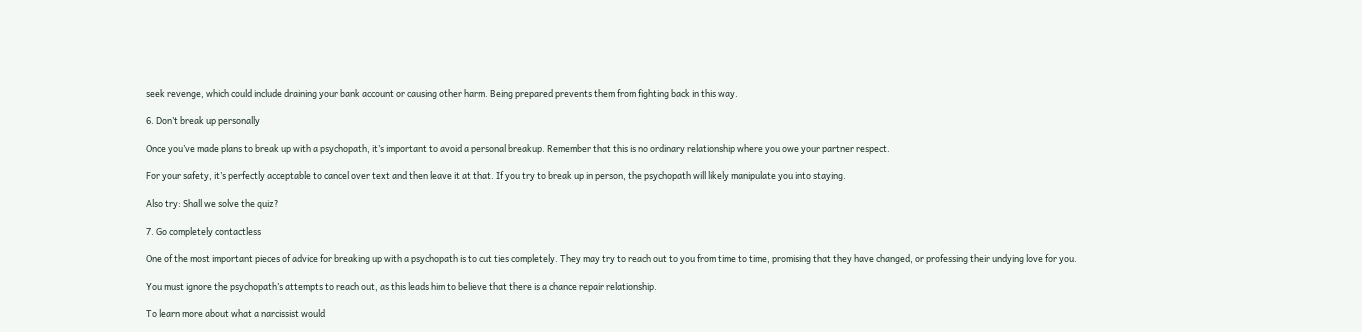seek revenge, which could include draining your bank account or causing other harm. Being prepared prevents them from fighting back in this way.

6. Don’t break up personally

Once you’ve made plans to break up with a psychopath, it’s important to avoid a personal breakup. Remember that this is no ordinary relationship where you owe your partner respect.

For your safety, it’s perfectly acceptable to cancel over text and then leave it at that. If you try to break up in person, the psychopath will likely manipulate you into staying.

Also try: Shall we solve the quiz?

7. Go completely contactless

One of the most important pieces of advice for breaking up with a psychopath is to cut ties completely. They may try to reach out to you from time to time, promising that they have changed, or professing their undying love for you.

You must ignore the psychopath’s attempts to reach out, as this leads him to believe that there is a chance repair relationship.

To learn more about what a narcissist would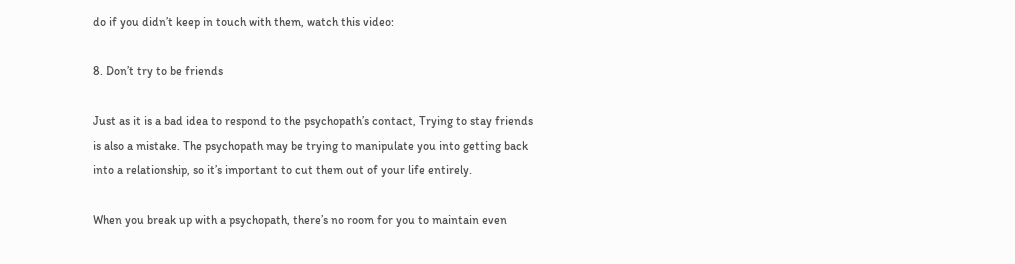do if you didn’t keep in touch with them, watch this video:

8. Don’t try to be friends

Just as it is a bad idea to respond to the psychopath’s contact, Trying to stay friends is also a mistake. The psychopath may be trying to manipulate you into getting back into a relationship, so it’s important to cut them out of your life entirely.

When you break up with a psychopath, there’s no room for you to maintain even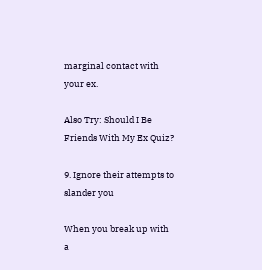marginal contact with your ex.

Also Try: Should I Be Friends With My Ex Quiz?

9. Ignore their attempts to slander you

When you break up with a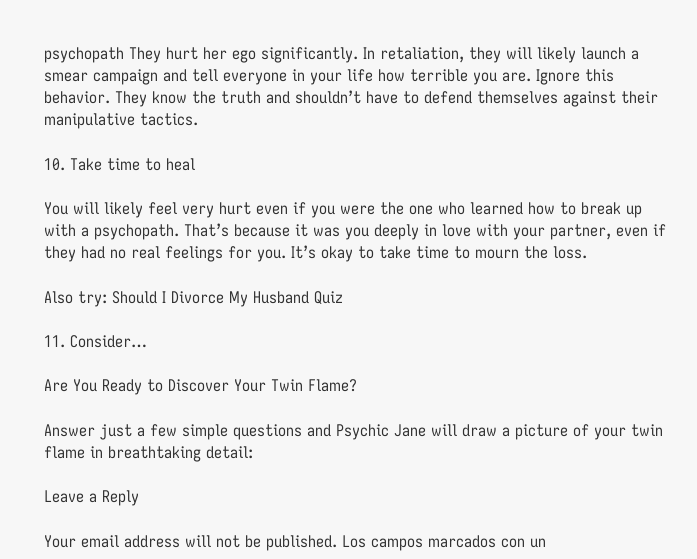psychopath They hurt her ego significantly. In retaliation, they will likely launch a smear campaign and tell everyone in your life how terrible you are. Ignore this behavior. They know the truth and shouldn’t have to defend themselves against their manipulative tactics.

10. Take time to heal

You will likely feel very hurt even if you were the one who learned how to break up with a psychopath. That’s because it was you deeply in love with your partner, even if they had no real feelings for you. It’s okay to take time to mourn the loss.

Also try: Should I Divorce My Husband Quiz

11. Consider…

Are You Ready to Discover Your Twin Flame?

Answer just a few simple questions and Psychic Jane will draw a picture of your twin flame in breathtaking detail:

Leave a Reply

Your email address will not be published. Los campos marcados con un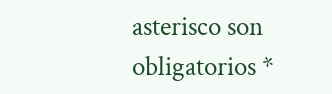asterisco son obligatorios *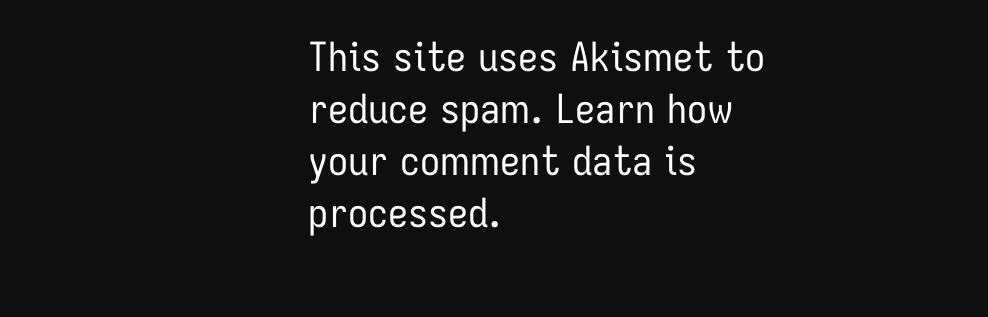This site uses Akismet to reduce spam. Learn how your comment data is processed.